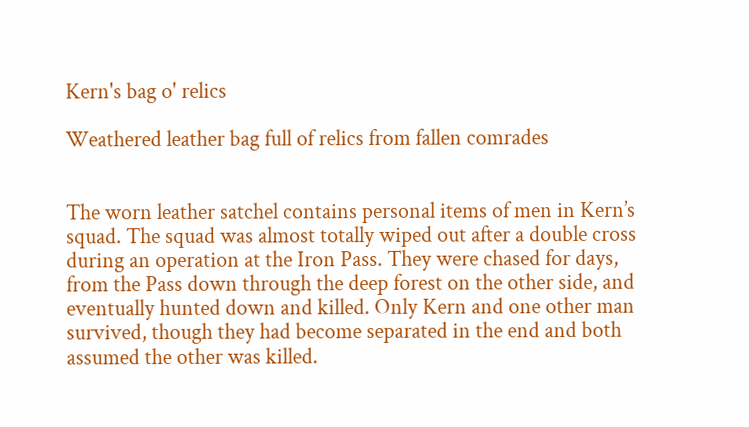Kern's bag o' relics

Weathered leather bag full of relics from fallen comrades


The worn leather satchel contains personal items of men in Kern’s squad. The squad was almost totally wiped out after a double cross during an operation at the Iron Pass. They were chased for days, from the Pass down through the deep forest on the other side, and eventually hunted down and killed. Only Kern and one other man survived, though they had become separated in the end and both assumed the other was killed.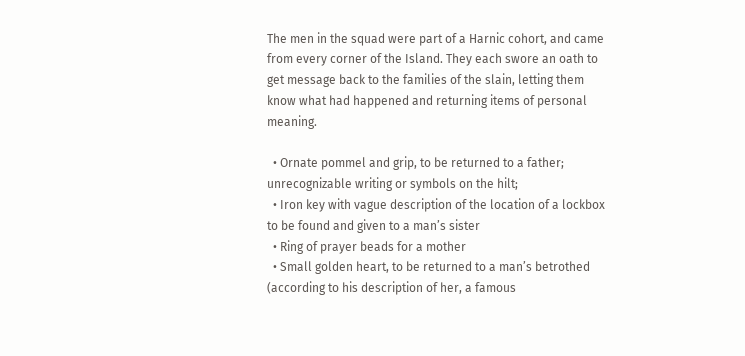The men in the squad were part of a Harnic cohort, and came from every corner of the Island. They each swore an oath to get message back to the families of the slain, letting them know what had happened and returning items of personal meaning.

  • Ornate pommel and grip, to be returned to a father; unrecognizable writing or symbols on the hilt;
  • Iron key with vague description of the location of a lockbox to be found and given to a man’s sister
  • Ring of prayer beads for a mother
  • Small golden heart, to be returned to a man’s betrothed (according to his description of her, a famous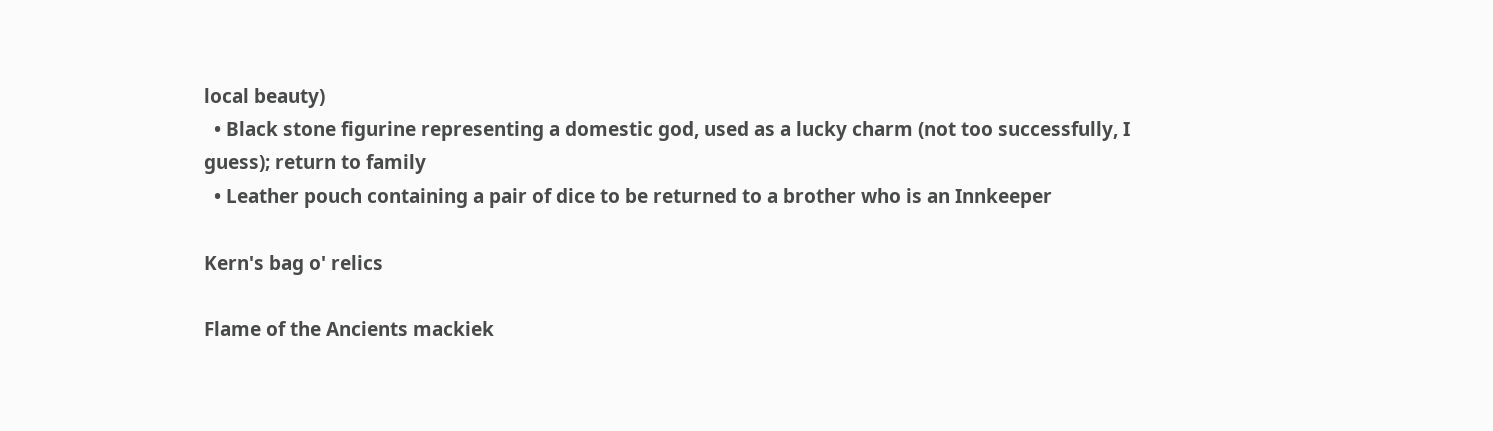local beauty)
  • Black stone figurine representing a domestic god, used as a lucky charm (not too successfully, I guess); return to family
  • Leather pouch containing a pair of dice to be returned to a brother who is an Innkeeper

Kern's bag o' relics

Flame of the Ancients mackiek